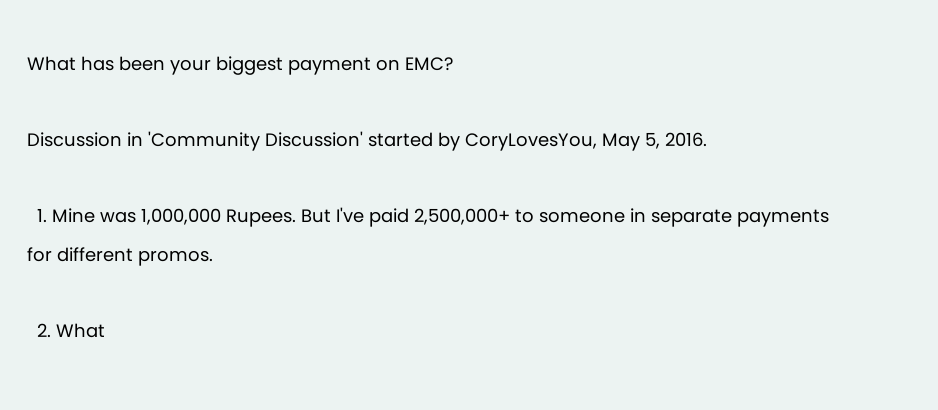What has been your biggest payment on EMC?

Discussion in 'Community Discussion' started by CoryLovesYou, May 5, 2016.

  1. Mine was 1,000,000 Rupees. But I've paid 2,500,000+ to someone in separate payments for different promos.

  2. What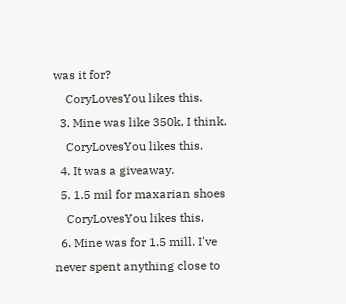was it for?
    CoryLovesYou likes this.
  3. Mine was like 350k, I think.
    CoryLovesYou likes this.
  4. It was a giveaway.
  5. 1.5 mil for maxarian shoes
    CoryLovesYou likes this.
  6. Mine was for 1.5 mill. I've never spent anything close to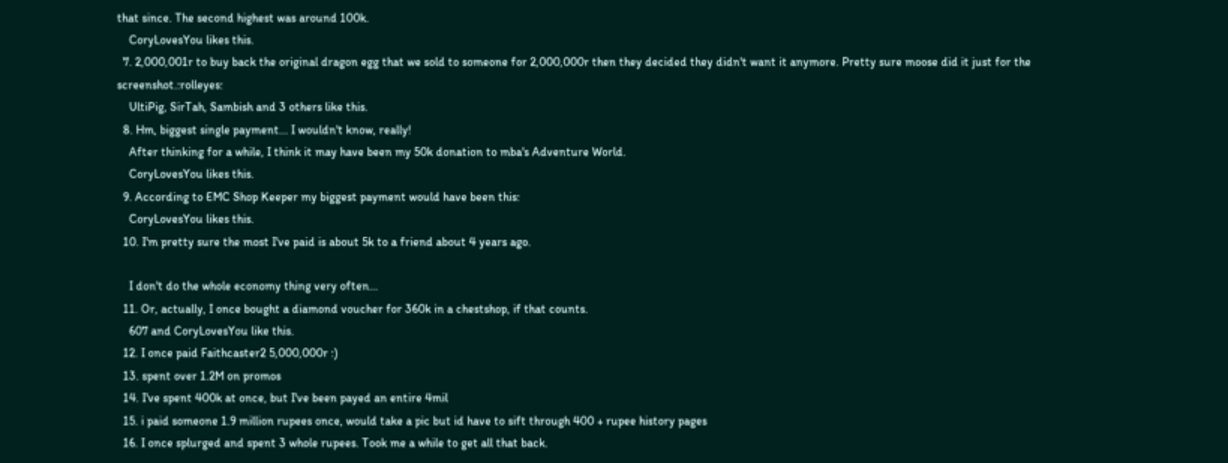that since. The second highest was around 100k.
    CoryLovesYou likes this.
  7. 2,000,001r to buy back the original dragon egg that we sold to someone for 2,000,000r then they decided they didn't want it anymore. Pretty sure moose did it just for the screenshot.:rolleyes:
    UltiPig, SirTah, Sambish and 3 others like this.
  8. Hm, biggest single payment... I wouldn't know, really!
    After thinking for a while, I think it may have been my 50k donation to mba's Adventure World.
    CoryLovesYou likes this.
  9. According to EMC Shop Keeper my biggest payment would have been this:
    CoryLovesYou likes this.
  10. I'm pretty sure the most I've paid is about 5k to a friend about 4 years ago.

    I don't do the whole economy thing very often...
  11. Or, actually, I once bought a diamond voucher for 360k in a chestshop, if that counts.
    607 and CoryLovesYou like this.
  12. I once paid Faithcaster2 5,000,000r :)
  13. spent over 1.2M on promos
  14. I've spent 400k at once, but I've been payed an entire 4mil
  15. i paid someone 1.9 million rupees once, would take a pic but id have to sift through 400 + rupee history pages
  16. I once splurged and spent 3 whole rupees. Took me a while to get all that back.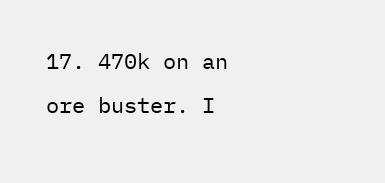17. 470k on an ore buster. I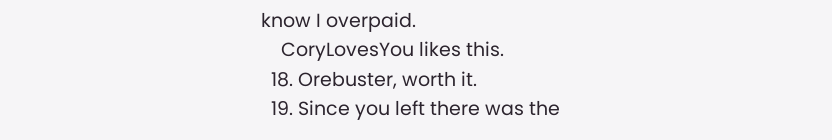know I overpaid.
    CoryLovesYou likes this.
  18. Orebuster, worth it.
  19. Since you left there was the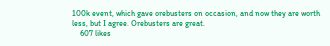100k event, which gave orebusters on occasion, and now they are worth less, but I agree. Orebusters are great.
    607 likes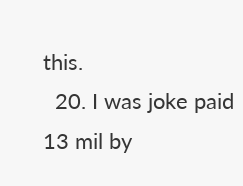this.
  20. I was joke paid 13 mil by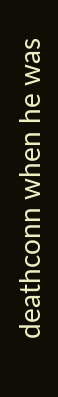deathconn when he was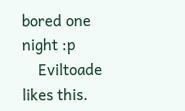bored one night :p
    Eviltoade likes this.